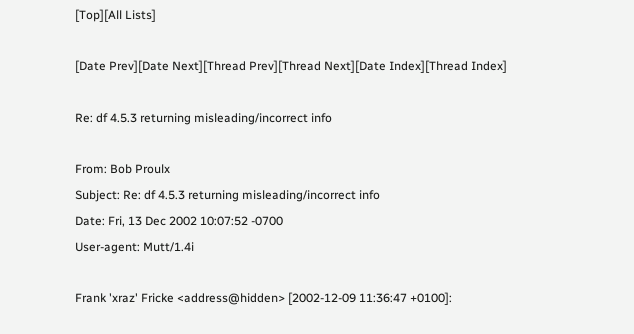[Top][All Lists]

[Date Prev][Date Next][Thread Prev][Thread Next][Date Index][Thread Index]

Re: df 4.5.3 returning misleading/incorrect info

From: Bob Proulx
Subject: Re: df 4.5.3 returning misleading/incorrect info
Date: Fri, 13 Dec 2002 10:07:52 -0700
User-agent: Mutt/1.4i

Frank 'xraz' Fricke <address@hidden> [2002-12-09 11:36:47 +0100]: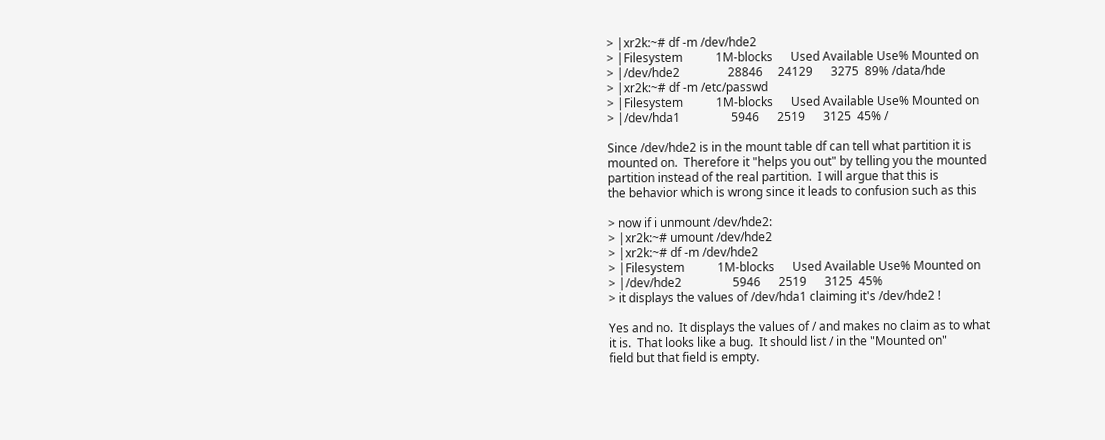> |xr2k:~# df -m /dev/hde2
> |Filesystem           1M-blocks      Used Available Use% Mounted on
> |/dev/hde2                28846     24129      3275  89% /data/hde
> |xr2k:~# df -m /etc/passwd
> |Filesystem           1M-blocks      Used Available Use% Mounted on
> |/dev/hda1                 5946      2519      3125  45% /

Since /dev/hde2 is in the mount table df can tell what partition it is
mounted on.  Therefore it "helps you out" by telling you the mounted
partition instead of the real partition.  I will argue that this is
the behavior which is wrong since it leads to confusion such as this

> now if i unmount /dev/hde2:
> |xr2k:~# umount /dev/hde2
> |xr2k:~# df -m /dev/hde2
> |Filesystem           1M-blocks      Used Available Use% Mounted on
> |/dev/hde2                 5946      2519      3125  45%
> it displays the values of /dev/hda1 claiming it's /dev/hde2 !

Yes and no.  It displays the values of / and makes no claim as to what
it is.  That looks like a bug.  It should list / in the "Mounted on"
field but that field is empty.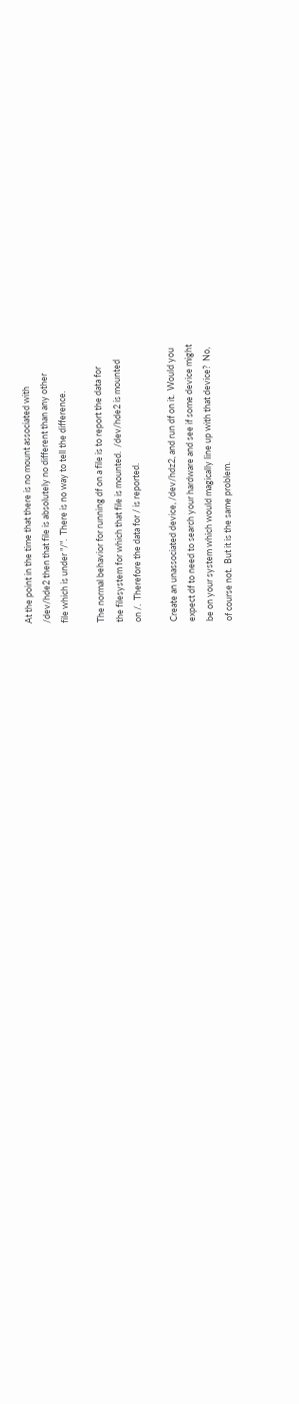At the point in the time that there is no mount associated with
/dev/hde2 then that file is absolutely no different than any other
file which is under "/".  There is no way to tell the difference.

The normal behavior for running df on a file is to report the data for
the filesystem for which that file is mounted.  /dev/hde2 is mounted
on /.  Therefore the data for / is reported.

Create an unassociated device, /dev/hdz2, and run df on it.  Would you
expect df to need to search your hardware and see if some device might
be on your system which would magically line up with that device?  No,
of course not.  But it is the same problem.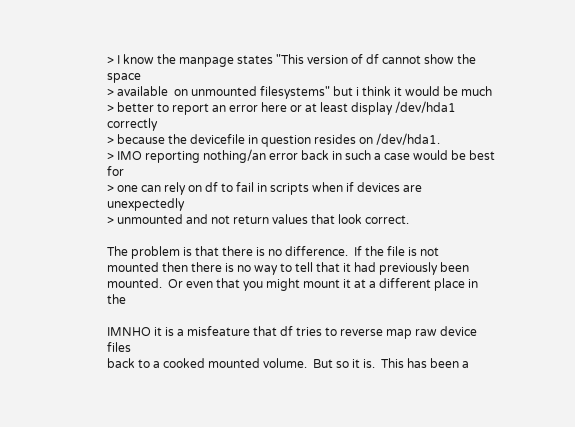> I know the manpage states "This version of df cannot show the space
> available  on unmounted filesystems" but i think it would be much
> better to report an error here or at least display /dev/hda1 correctly
> because the devicefile in question resides on /dev/hda1.
> IMO reporting nothing/an error back in such a case would be best for
> one can rely on df to fail in scripts when if devices are unexpectedly
> unmounted and not return values that look correct.

The problem is that there is no difference.  If the file is not
mounted then there is no way to tell that it had previously been
mounted.  Or even that you might mount it at a different place in the

IMNHO it is a misfeature that df tries to reverse map raw device files
back to a cooked mounted volume.  But so it is.  This has been a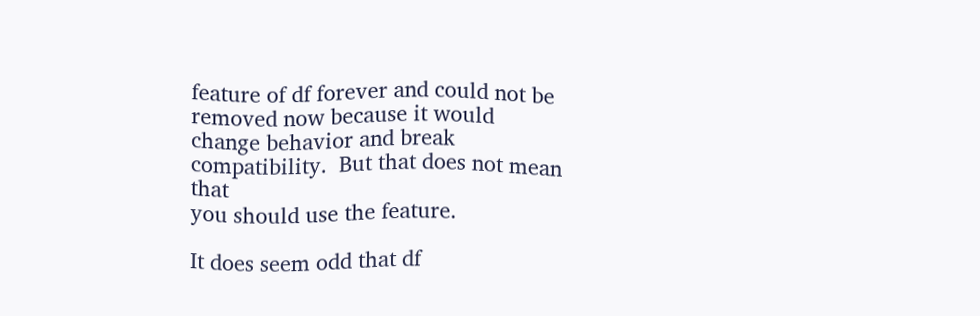feature of df forever and could not be removed now because it would
change behavior and break compatibility.  But that does not mean that
you should use the feature.

It does seem odd that df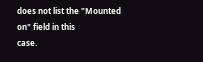does not list the "Mounted on" field in this
case.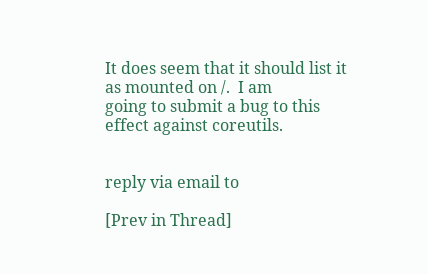It does seem that it should list it as mounted on /.  I am
going to submit a bug to this effect against coreutils.


reply via email to

[Prev in Thread]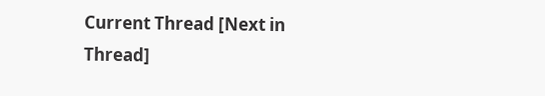Current Thread [Next in Thread]